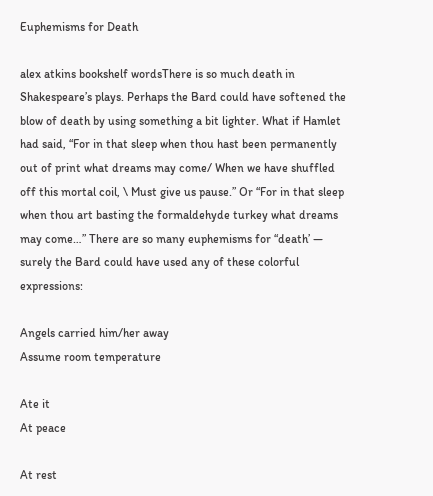Euphemisms for Death

alex atkins bookshelf wordsThere is so much death in Shakespeare’s plays. Perhaps the Bard could have softened the blow of death by using something a bit lighter. What if Hamlet had said, “For in that sleep when thou hast been permanently out of print what dreams may come/ When we have shuffled off this mortal coil, \ Must give us pause.” Or “For in that sleep when thou art basting the formaldehyde turkey what dreams may come…” There are so many euphemisms for “death’ — surely the Bard could have used any of these colorful expressions:

Angels carried him/her away
Assume room temperature

Ate it
At peace

At rest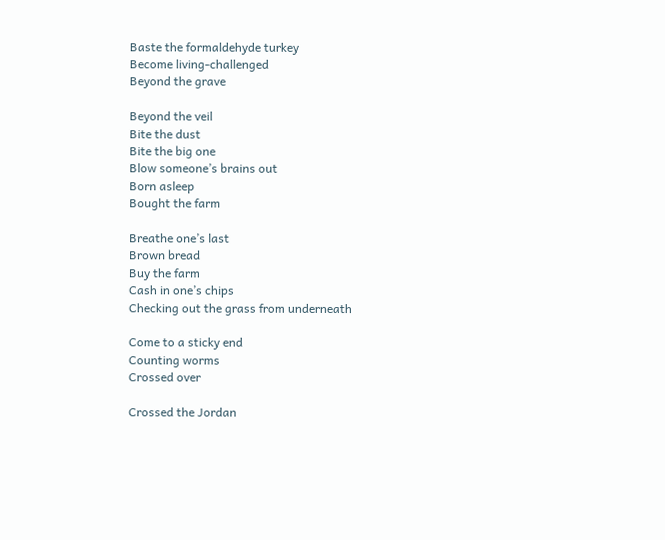Baste the formaldehyde turkey
Become living-challenged
Beyond the grave

Beyond the veil
Bite the dust
Bite the big one
Blow someone’s brains out
Born asleep
Bought the farm

Breathe one’s last
Brown bread
Buy the farm
Cash in one’s chips
Checking out the grass from underneath

Come to a sticky end
Counting worms
Crossed over

Crossed the Jordan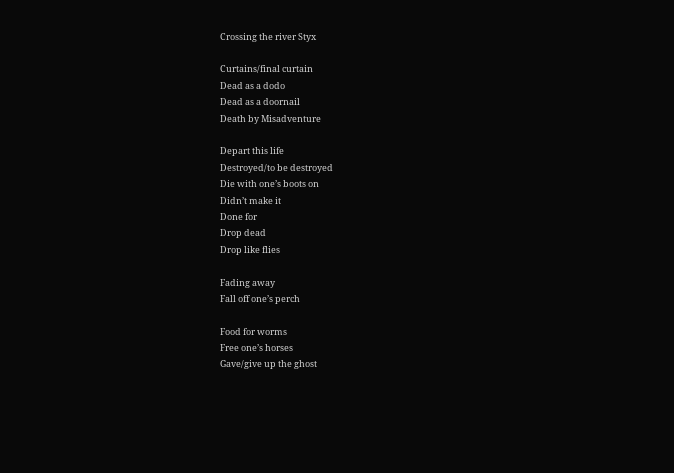Crossing the river Styx

Curtains/final curtain
Dead as a dodo
Dead as a doornail
Death by Misadventure

Depart this life
Destroyed/to be destroyed
Die with one’s boots on
Didn’t make it
Done for
Drop dead
Drop like flies

Fading away
Fall off one’s perch

Food for worms
Free one’s horses
Gave/give up the ghost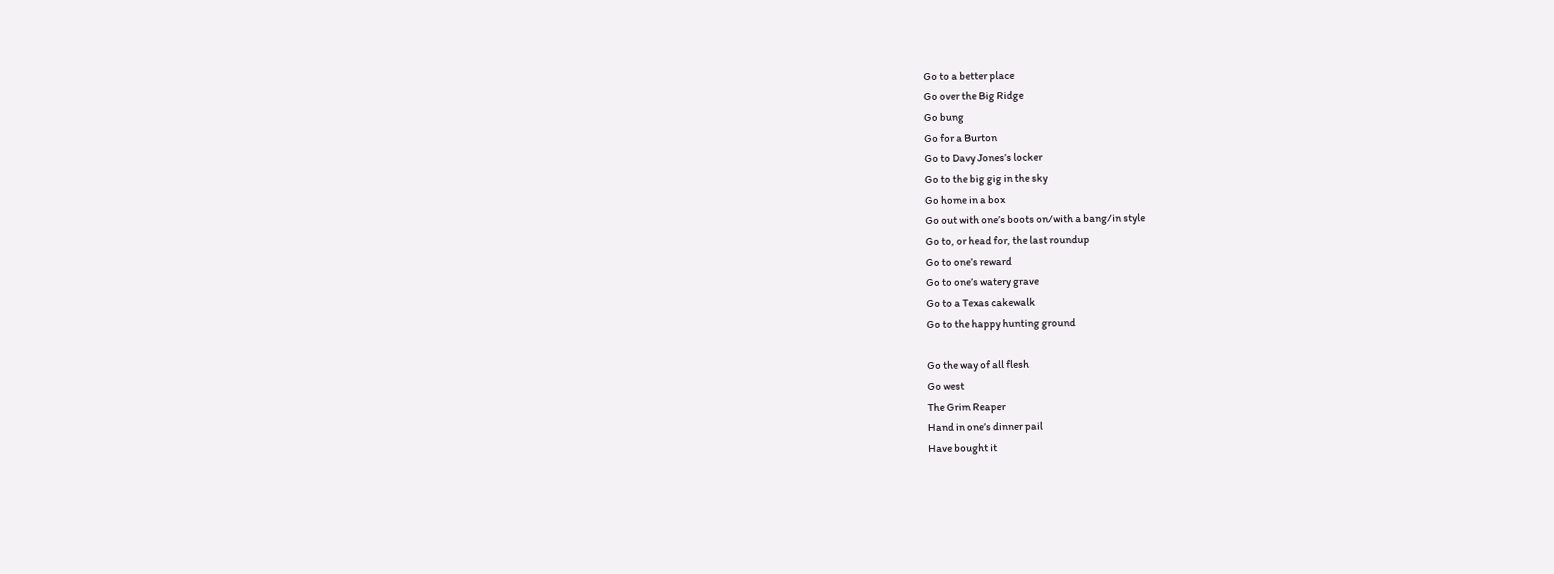Go to a better place
Go over the Big Ridge
Go bung
Go for a Burton
Go to Davy Jones’s locker
Go to the big gig in the sky
Go home in a box
Go out with one’s boots on/with a bang/in style
Go to, or head for, the last roundup
Go to one’s reward
Go to one’s watery grave
Go to a Texas cakewalk
Go to the happy hunting ground

Go the way of all flesh
Go west
The Grim Reaper
Hand in one’s dinner pail
Have bought it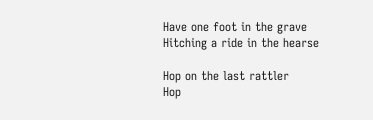Have one foot in the grave
Hitching a ride in the hearse

Hop on the last rattler
Hop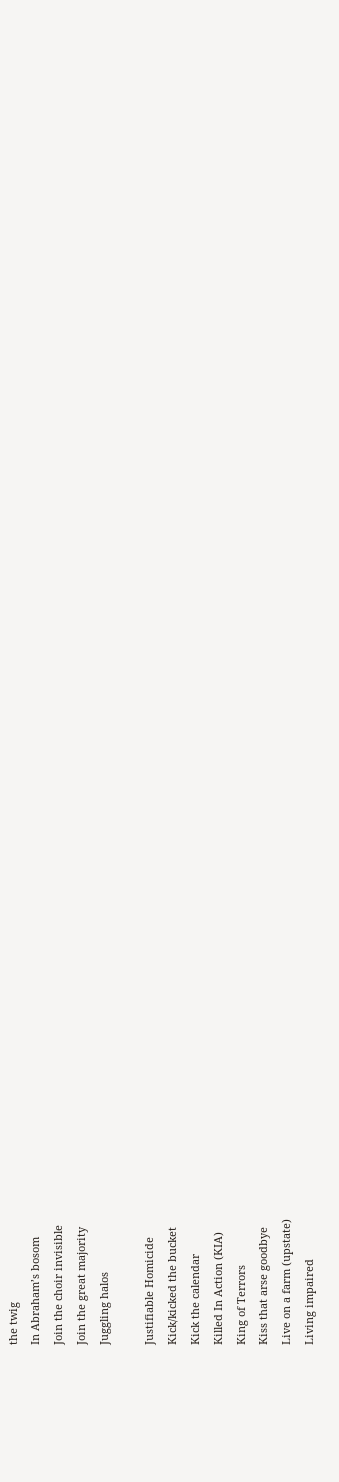the twig
In Abraham’s bosom
Join the choir invisible
Join the great majority
Juggling halos

Justifiable Homicide
Kick/kicked the bucket
Kick the calendar
Killed In Action (KIA)
King of Terrors
Kiss that arse goodbye
Live on a farm (upstate)
Living impaired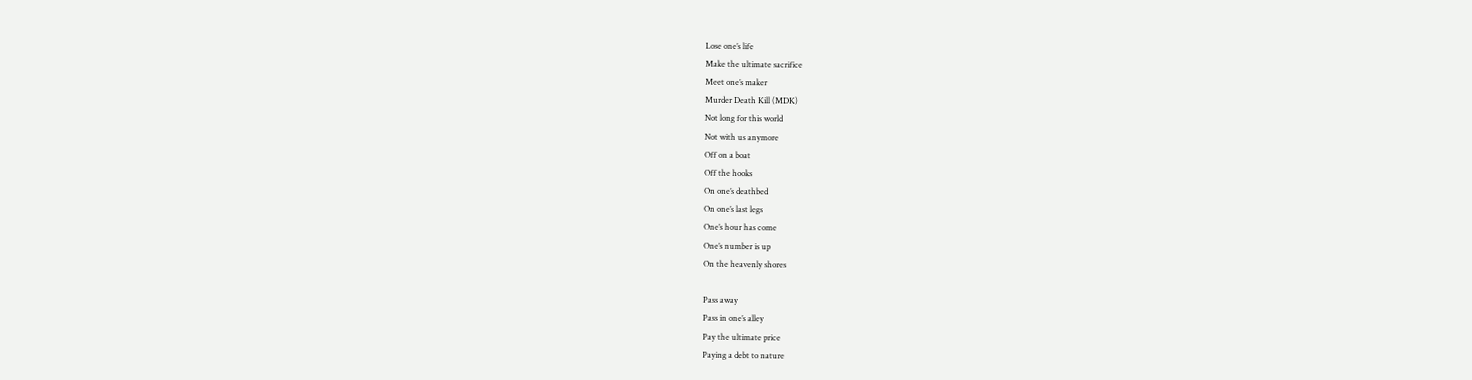Lose one’s life
Make the ultimate sacrifice
Meet one’s maker
Murder Death Kill (MDK)
Not long for this world
Not with us anymore
Off on a boat
Off the hooks
On one’s deathbed
On one’s last legs
One’s hour has come
One’s number is up
On the heavenly shores

Pass away
Pass in one’s alley
Pay the ultimate price
Paying a debt to nature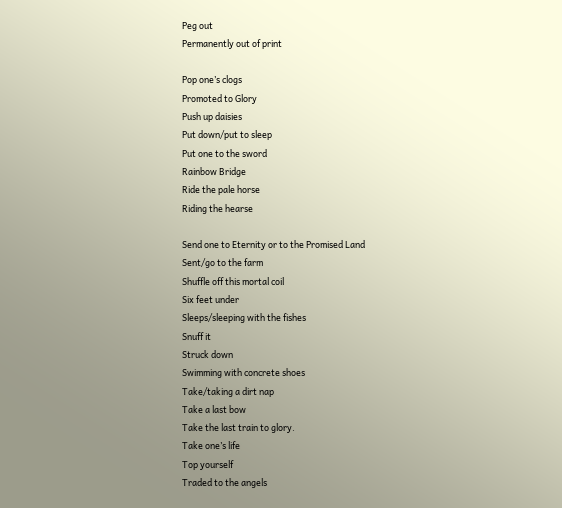Peg out
Permanently out of print

Pop one’s clogs
Promoted to Glory
Push up daisies
Put down/put to sleep
Put one to the sword
Rainbow Bridge
Ride the pale horse
Riding the hearse

Send one to Eternity or to the Promised Land
Sent/go to the farm
Shuffle off this mortal coil
Six feet under
Sleeps/sleeping with the fishes
Snuff it
Struck down
Swimming with concrete shoes
Take/taking a dirt nap
Take a last bow
Take the last train to glory.
Take one’s life
Top yourself
Traded to the angels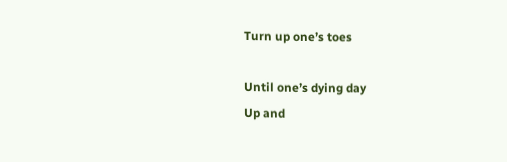Turn up one’s toes

Until one’s dying day
Up and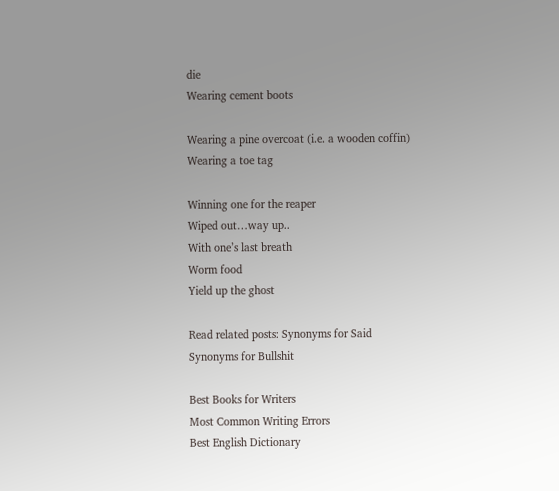die
Wearing cement boots

Wearing a pine overcoat (i.e. a wooden coffin)
Wearing a toe tag

Winning one for the reaper
Wiped out…way up..
With one’s last breath
Worm food
Yield up the ghost

Read related posts: Synonyms for Said
Synonyms for Bullshit

Best Books for Writers
Most Common Writing Errors
Best English Dictionary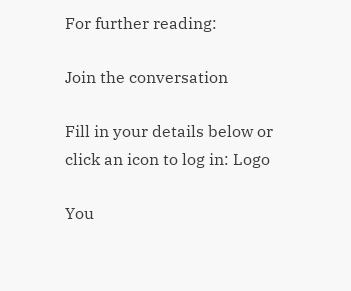For further reading:

Join the conversation

Fill in your details below or click an icon to log in: Logo

You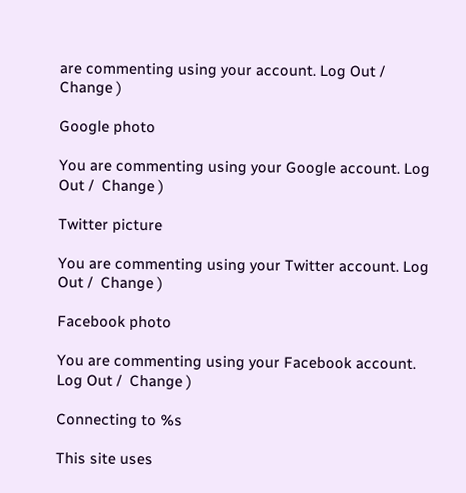are commenting using your account. Log Out /  Change )

Google photo

You are commenting using your Google account. Log Out /  Change )

Twitter picture

You are commenting using your Twitter account. Log Out /  Change )

Facebook photo

You are commenting using your Facebook account. Log Out /  Change )

Connecting to %s

This site uses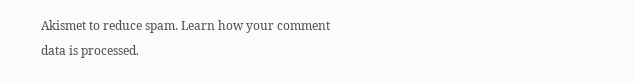Akismet to reduce spam. Learn how your comment data is processed.